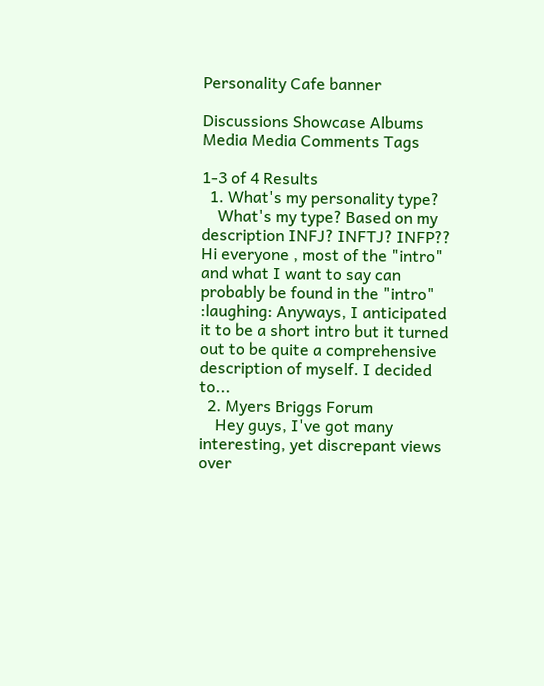Personality Cafe banner

Discussions Showcase Albums Media Media Comments Tags

1-3 of 4 Results
  1. What's my personality type?
    What's my type? Based on my description INFJ? INFTJ? INFP?? Hi everyone , most of the "intro" and what I want to say can probably be found in the "intro" :laughing: Anyways, I anticipated it to be a short intro but it turned out to be quite a comprehensive description of myself. I decided to...
  2. Myers Briggs Forum
    Hey guys, I've got many interesting, yet discrepant views over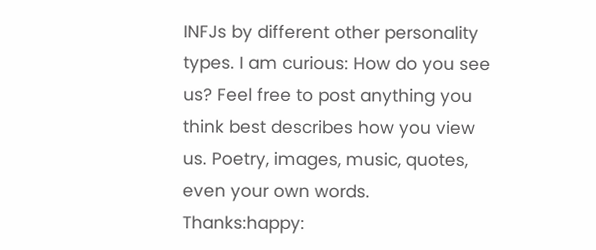INFJs by different other personality types. I am curious: How do you see us? Feel free to post anything you think best describes how you view us. Poetry, images, music, quotes, even your own words. Thanks:happy: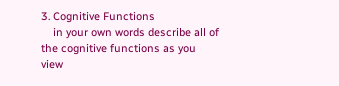3. Cognitive Functions
    in your own words describe all of the cognitive functions as you view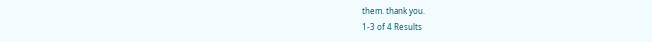them. thank you.
1-3 of 4 Results